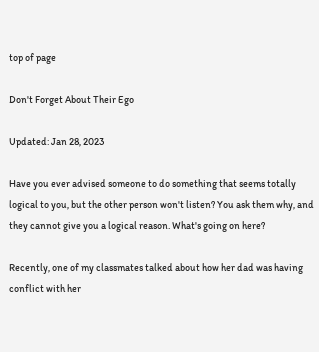top of page

Don't Forget About Their Ego

Updated: Jan 28, 2023

Have you ever advised someone to do something that seems totally logical to you, but the other person won't listen? You ask them why, and they cannot give you a logical reason. What's going on here?

Recently, one of my classmates talked about how her dad was having conflict with her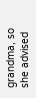grandma, so she advised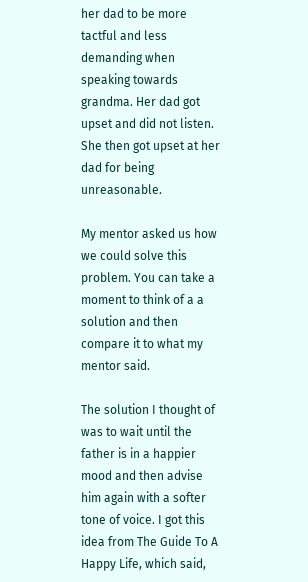her dad to be more tactful and less demanding when speaking towards grandma. Her dad got upset and did not listen. She then got upset at her dad for being unreasonable.

My mentor asked us how we could solve this problem. You can take a moment to think of a a solution and then compare it to what my mentor said.

The solution I thought of was to wait until the father is in a happier mood and then advise him again with a softer tone of voice. I got this idea from The Guide To A Happy Life, which said,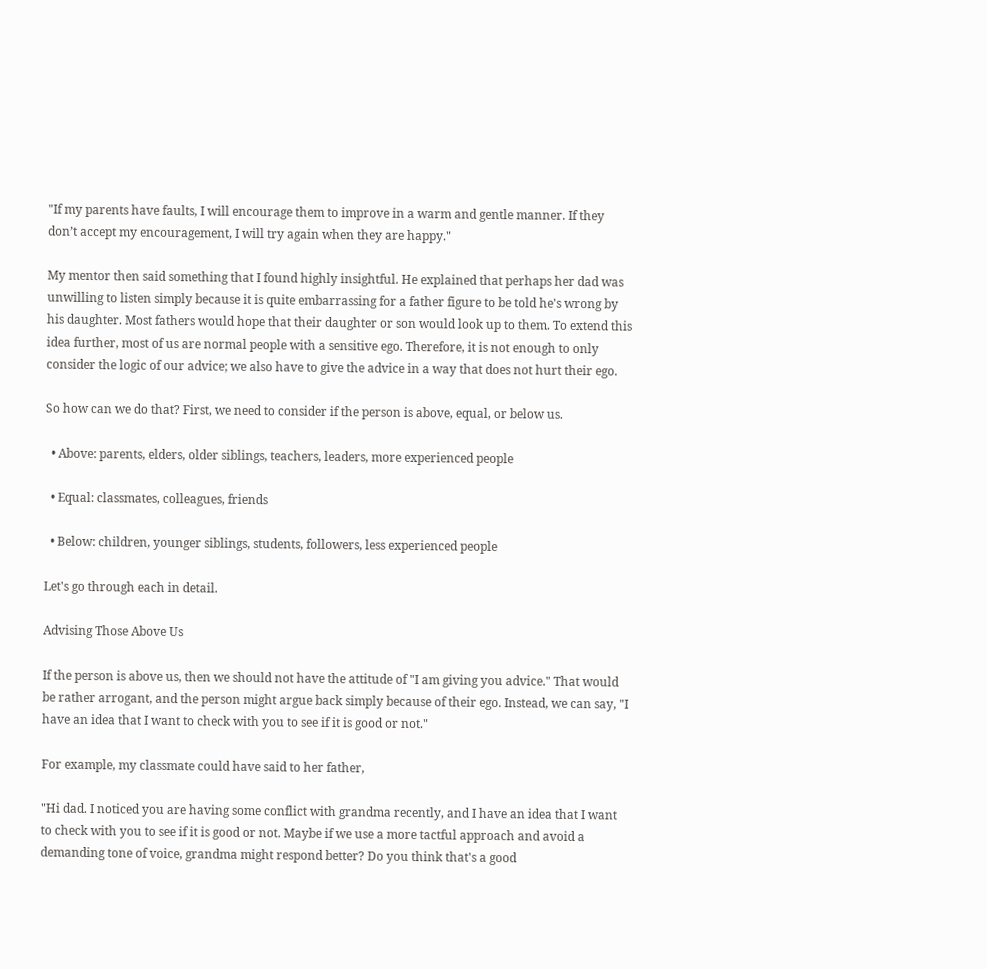"If my parents have faults, I will encourage them to improve in a warm and gentle manner. If they don’t accept my encouragement, I will try again when they are happy."

My mentor then said something that I found highly insightful. He explained that perhaps her dad was unwilling to listen simply because it is quite embarrassing for a father figure to be told he's wrong by his daughter. Most fathers would hope that their daughter or son would look up to them. To extend this idea further, most of us are normal people with a sensitive ego. Therefore, it is not enough to only consider the logic of our advice; we also have to give the advice in a way that does not hurt their ego.

So how can we do that? First, we need to consider if the person is above, equal, or below us.

  • Above: parents, elders, older siblings, teachers, leaders, more experienced people

  • Equal: classmates, colleagues, friends

  • Below: children, younger siblings, students, followers, less experienced people

Let's go through each in detail.

Advising Those Above Us

If the person is above us, then we should not have the attitude of "I am giving you advice." That would be rather arrogant, and the person might argue back simply because of their ego. Instead, we can say, "I have an idea that I want to check with you to see if it is good or not."

For example, my classmate could have said to her father,

"Hi dad. I noticed you are having some conflict with grandma recently, and I have an idea that I want to check with you to see if it is good or not. Maybe if we use a more tactful approach and avoid a demanding tone of voice, grandma might respond better? Do you think that's a good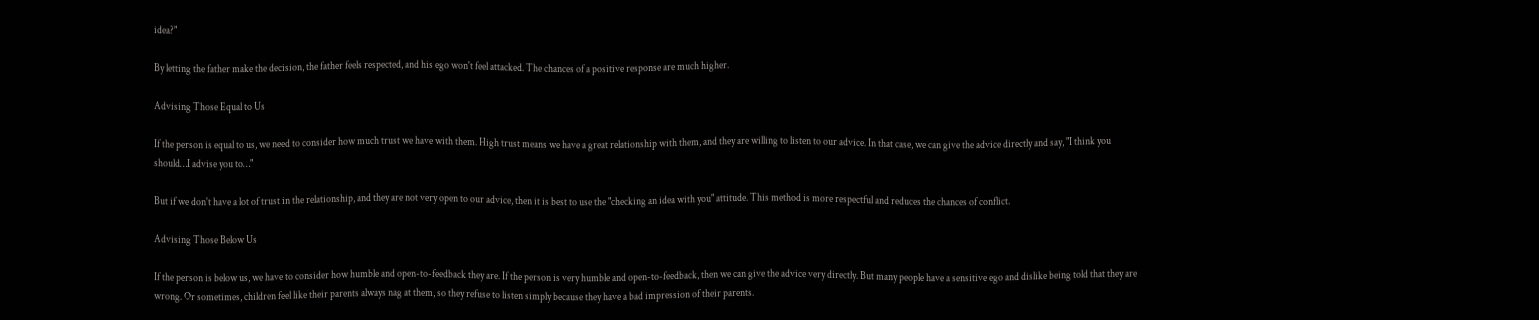idea?"

By letting the father make the decision, the father feels respected, and his ego won't feel attacked. The chances of a positive response are much higher.

Advising Those Equal to Us

If the person is equal to us, we need to consider how much trust we have with them. High trust means we have a great relationship with them, and they are willing to listen to our advice. In that case, we can give the advice directly and say, "I think you should…I advise you to…"

But if we don't have a lot of trust in the relationship, and they are not very open to our advice, then it is best to use the "checking an idea with you" attitude. This method is more respectful and reduces the chances of conflict.

Advising Those Below Us

If the person is below us, we have to consider how humble and open-to-feedback they are. If the person is very humble and open-to-feedback, then we can give the advice very directly. But many people have a sensitive ego and dislike being told that they are wrong. Or sometimes, children feel like their parents always nag at them, so they refuse to listen simply because they have a bad impression of their parents.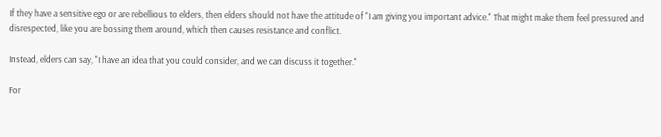If they have a sensitive ego or are rebellious to elders, then elders should not have the attitude of "I am giving you important advice." That might make them feel pressured and disrespected, like you are bossing them around, which then causes resistance and conflict.

Instead, elders can say, "I have an idea that you could consider, and we can discuss it together."

For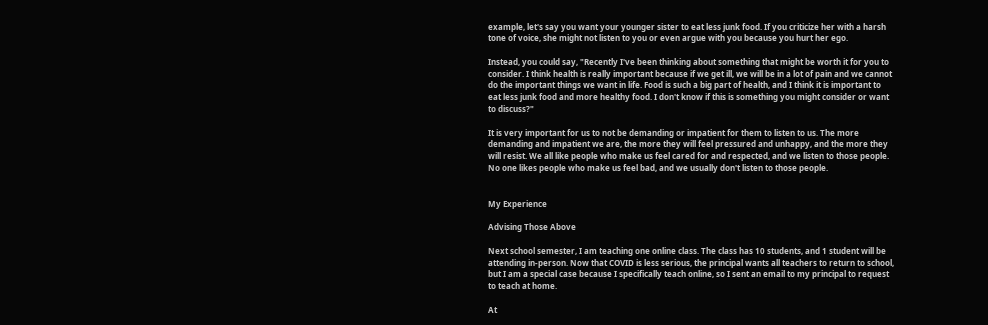example, let's say you want your younger sister to eat less junk food. If you criticize her with a harsh tone of voice, she might not listen to you or even argue with you because you hurt her ego.

Instead, you could say, "Recently I've been thinking about something that might be worth it for you to consider. I think health is really important because if we get ill, we will be in a lot of pain and we cannot do the important things we want in life. Food is such a big part of health, and I think it is important to eat less junk food and more healthy food. I don't know if this is something you might consider or want to discuss?"

It is very important for us to not be demanding or impatient for them to listen to us. The more demanding and impatient we are, the more they will feel pressured and unhappy, and the more they will resist. We all like people who make us feel cared for and respected, and we listen to those people. No one likes people who make us feel bad, and we usually don't listen to those people.


My Experience

Advising Those Above

Next school semester, I am teaching one online class. The class has 10 students, and 1 student will be attending in-person. Now that COVID is less serious, the principal wants all teachers to return to school, but I am a special case because I specifically teach online, so I sent an email to my principal to request to teach at home.

At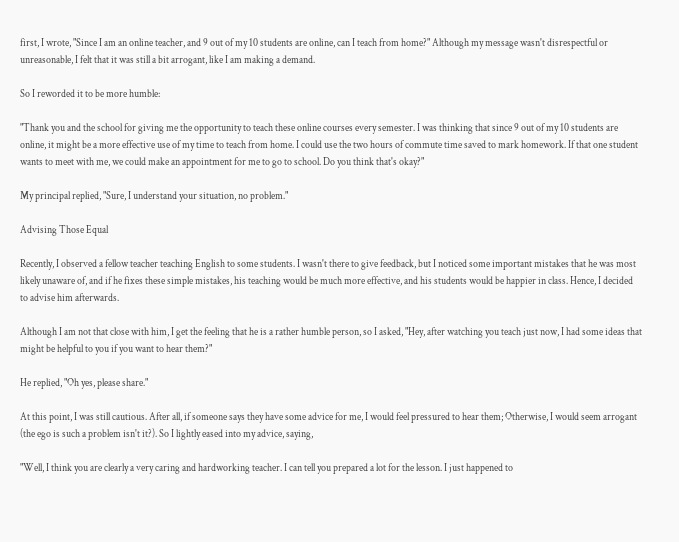first, I wrote, "Since I am an online teacher, and 9 out of my 10 students are online, can I teach from home?" Although my message wasn't disrespectful or unreasonable, I felt that it was still a bit arrogant, like I am making a demand.

So I reworded it to be more humble:

"Thank you and the school for giving me the opportunity to teach these online courses every semester. I was thinking that since 9 out of my 10 students are online, it might be a more effective use of my time to teach from home. I could use the two hours of commute time saved to mark homework. If that one student wants to meet with me, we could make an appointment for me to go to school. Do you think that's okay?"

My principal replied, "Sure, I understand your situation, no problem."

Advising Those Equal

Recently, I observed a fellow teacher teaching English to some students. I wasn't there to give feedback, but I noticed some important mistakes that he was most likely unaware of, and if he fixes these simple mistakes, his teaching would be much more effective, and his students would be happier in class. Hence, I decided to advise him afterwards.

Although I am not that close with him, I get the feeling that he is a rather humble person, so I asked, "Hey, after watching you teach just now, I had some ideas that might be helpful to you if you want to hear them?"

He replied, "Oh yes, please share."

At this point, I was still cautious. After all, if someone says they have some advice for me, I would feel pressured to hear them; Otherwise, I would seem arrogant (the ego is such a problem isn't it?). So I lightly eased into my advice, saying,

"Well, I think you are clearly a very caring and hardworking teacher. I can tell you prepared a lot for the lesson. I just happened to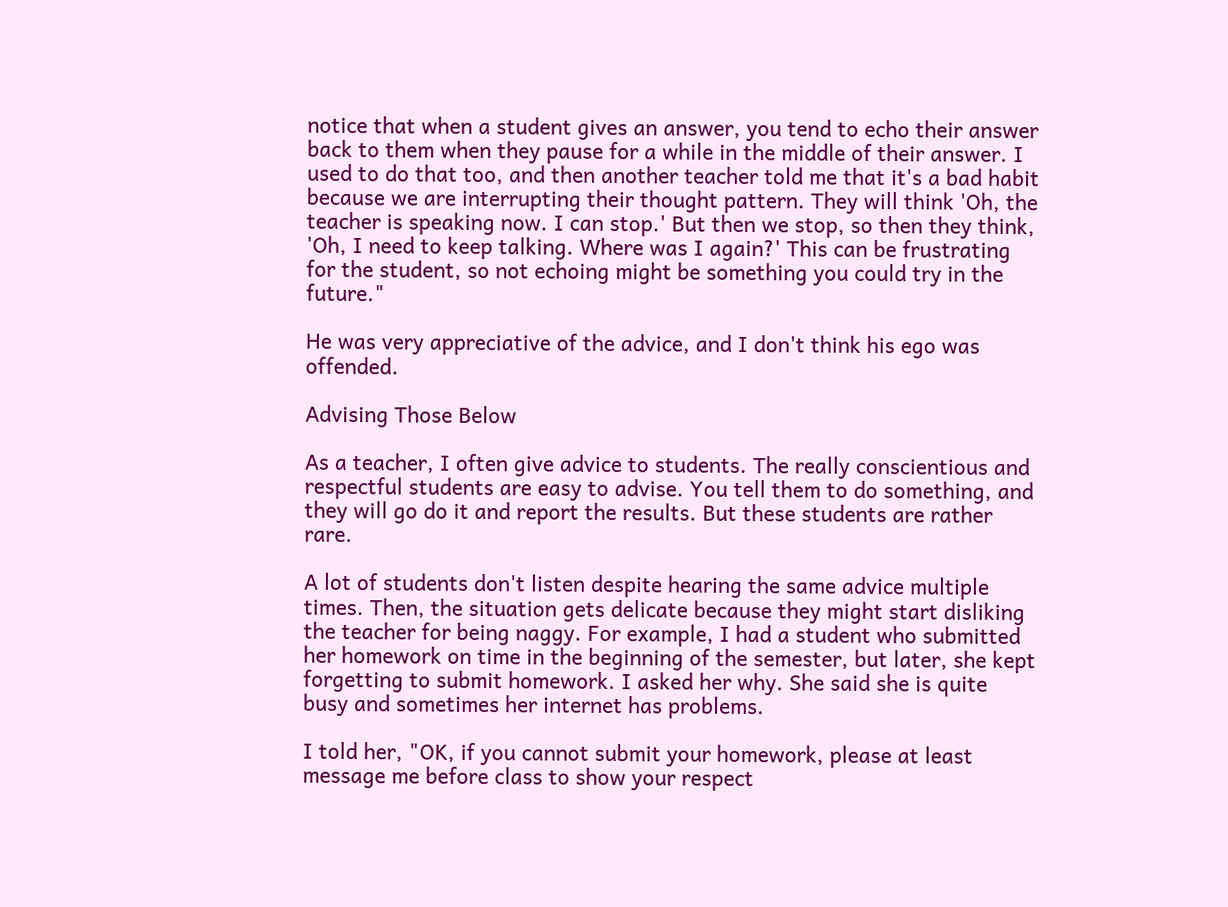notice that when a student gives an answer, you tend to echo their answer back to them when they pause for a while in the middle of their answer. I used to do that too, and then another teacher told me that it's a bad habit because we are interrupting their thought pattern. They will think 'Oh, the teacher is speaking now. I can stop.' But then we stop, so then they think, 'Oh, I need to keep talking. Where was I again?' This can be frustrating for the student, so not echoing might be something you could try in the future."

He was very appreciative of the advice, and I don't think his ego was offended.

Advising Those Below

As a teacher, I often give advice to students. The really conscientious and respectful students are easy to advise. You tell them to do something, and they will go do it and report the results. But these students are rather rare.

A lot of students don't listen despite hearing the same advice multiple times. Then, the situation gets delicate because they might start disliking the teacher for being naggy. For example, I had a student who submitted her homework on time in the beginning of the semester, but later, she kept forgetting to submit homework. I asked her why. She said she is quite busy and sometimes her internet has problems.

I told her, "OK, if you cannot submit your homework, please at least message me before class to show your respect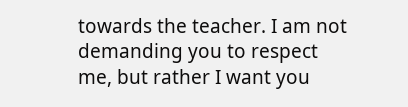towards the teacher. I am not demanding you to respect me, but rather I want you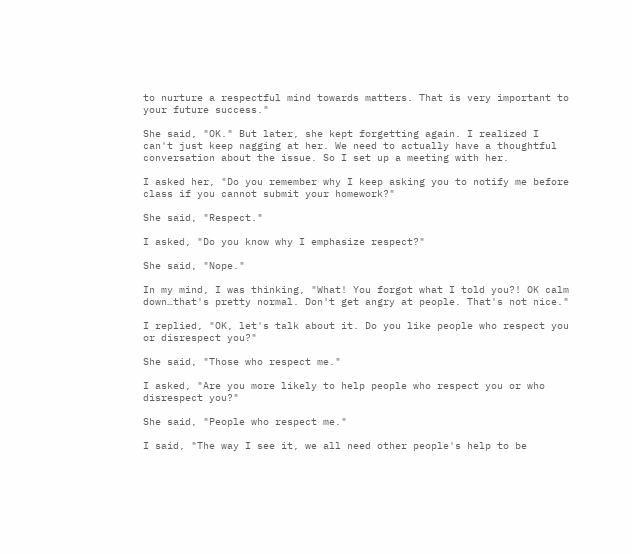to nurture a respectful mind towards matters. That is very important to your future success."

She said, "OK." But later, she kept forgetting again. I realized I can't just keep nagging at her. We need to actually have a thoughtful conversation about the issue. So I set up a meeting with her.

I asked her, "Do you remember why I keep asking you to notify me before class if you cannot submit your homework?"

She said, "Respect."

I asked, "Do you know why I emphasize respect?"

She said, "Nope."

In my mind, I was thinking, "What! You forgot what I told you?! OK calm down…that's pretty normal. Don't get angry at people. That's not nice."

I replied, "OK, let's talk about it. Do you like people who respect you or disrespect you?"

She said, "Those who respect me."

I asked, "Are you more likely to help people who respect you or who disrespect you?"

She said, "People who respect me."

I said, "The way I see it, we all need other people's help to be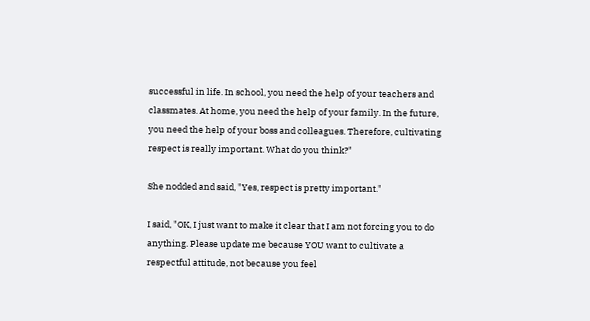successful in life. In school, you need the help of your teachers and classmates. At home, you need the help of your family. In the future, you need the help of your boss and colleagues. Therefore, cultivating respect is really important. What do you think?"

She nodded and said, "Yes, respect is pretty important."

I said, "OK, I just want to make it clear that I am not forcing you to do anything. Please update me because YOU want to cultivate a respectful attitude, not because you feel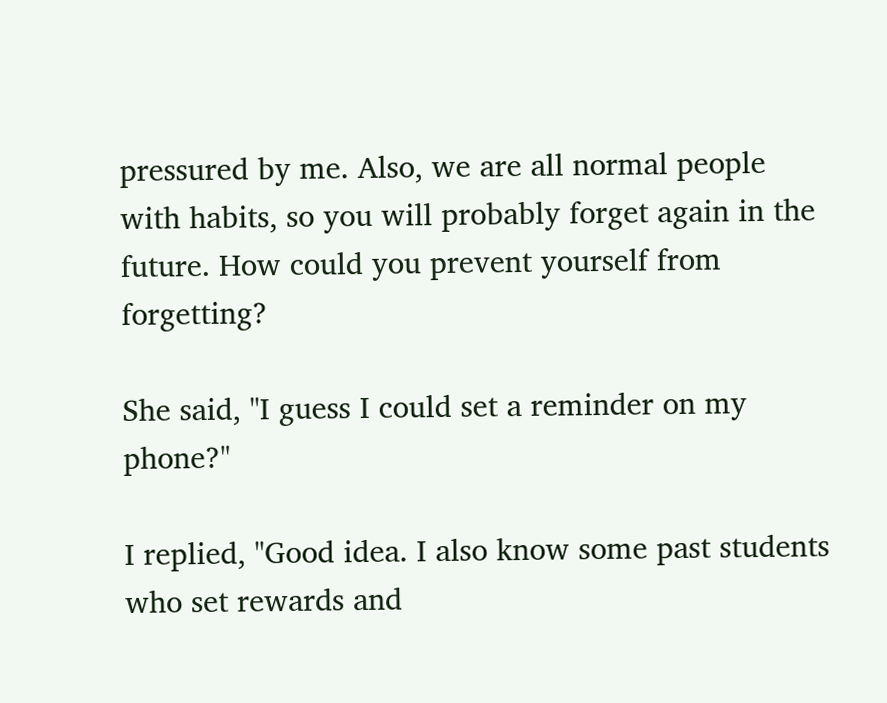pressured by me. Also, we are all normal people with habits, so you will probably forget again in the future. How could you prevent yourself from forgetting?

She said, "I guess I could set a reminder on my phone?"

I replied, "Good idea. I also know some past students who set rewards and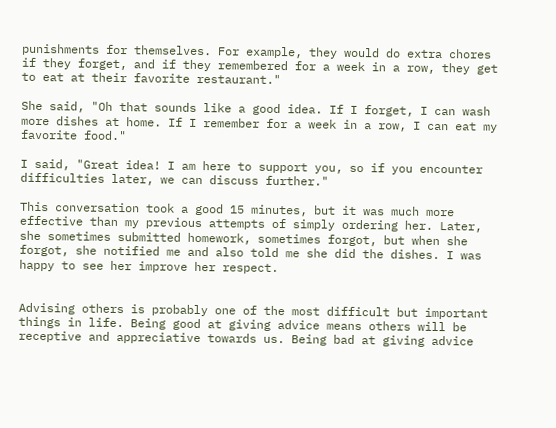punishments for themselves. For example, they would do extra chores if they forget, and if they remembered for a week in a row, they get to eat at their favorite restaurant."

She said, "Oh that sounds like a good idea. If I forget, I can wash more dishes at home. If I remember for a week in a row, I can eat my favorite food."

I said, "Great idea! I am here to support you, so if you encounter difficulties later, we can discuss further."

This conversation took a good 15 minutes, but it was much more effective than my previous attempts of simply ordering her. Later, she sometimes submitted homework, sometimes forgot, but when she forgot, she notified me and also told me she did the dishes. I was happy to see her improve her respect.


Advising others is probably one of the most difficult but important things in life. Being good at giving advice means others will be receptive and appreciative towards us. Being bad at giving advice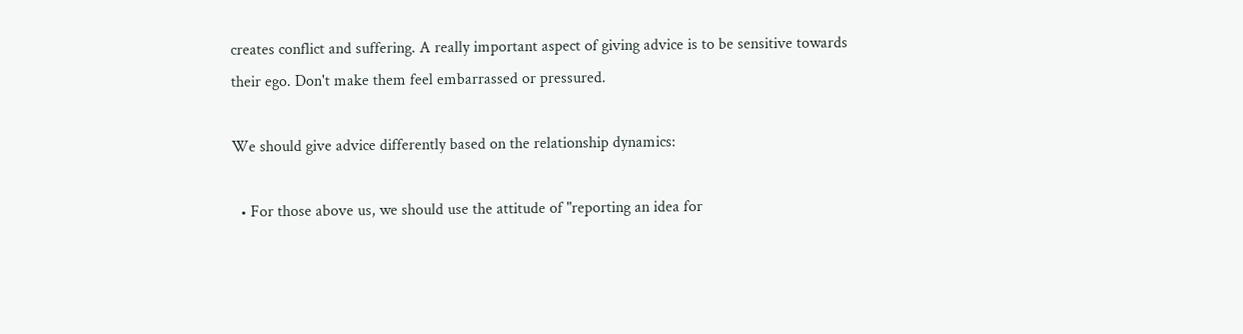creates conflict and suffering. A really important aspect of giving advice is to be sensitive towards their ego. Don't make them feel embarrassed or pressured.

We should give advice differently based on the relationship dynamics:

  • For those above us, we should use the attitude of "reporting an idea for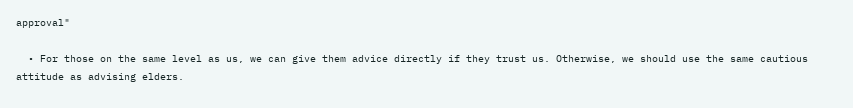approval"

  • For those on the same level as us, we can give them advice directly if they trust us. Otherwise, we should use the same cautious attitude as advising elders.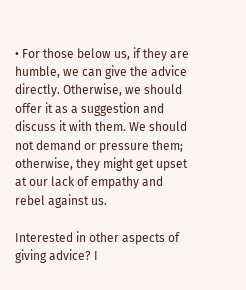• For those below us, if they are humble, we can give the advice directly. Otherwise, we should offer it as a suggestion and discuss it with them. We should not demand or pressure them; otherwise, they might get upset at our lack of empathy and rebel against us.

Interested in other aspects of giving advice? I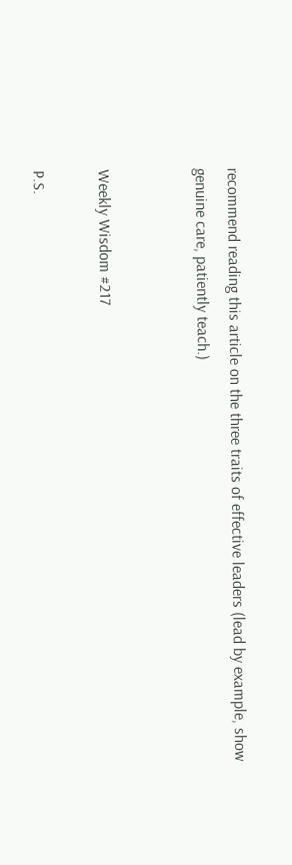recommend reading this article on the three traits of effective leaders (lead by example, show genuine care, patiently teach.)


Weekly Wisdom #217

P.S.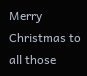Merry Christmas to all those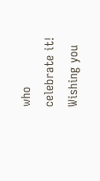who celebrate it!  Wishing you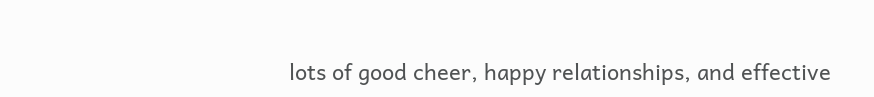lots of good cheer, happy relationships, and effective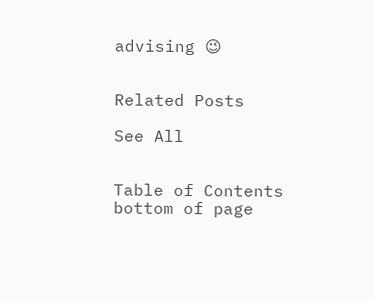advising 😉


Related Posts

See All


Table of Contents
bottom of page